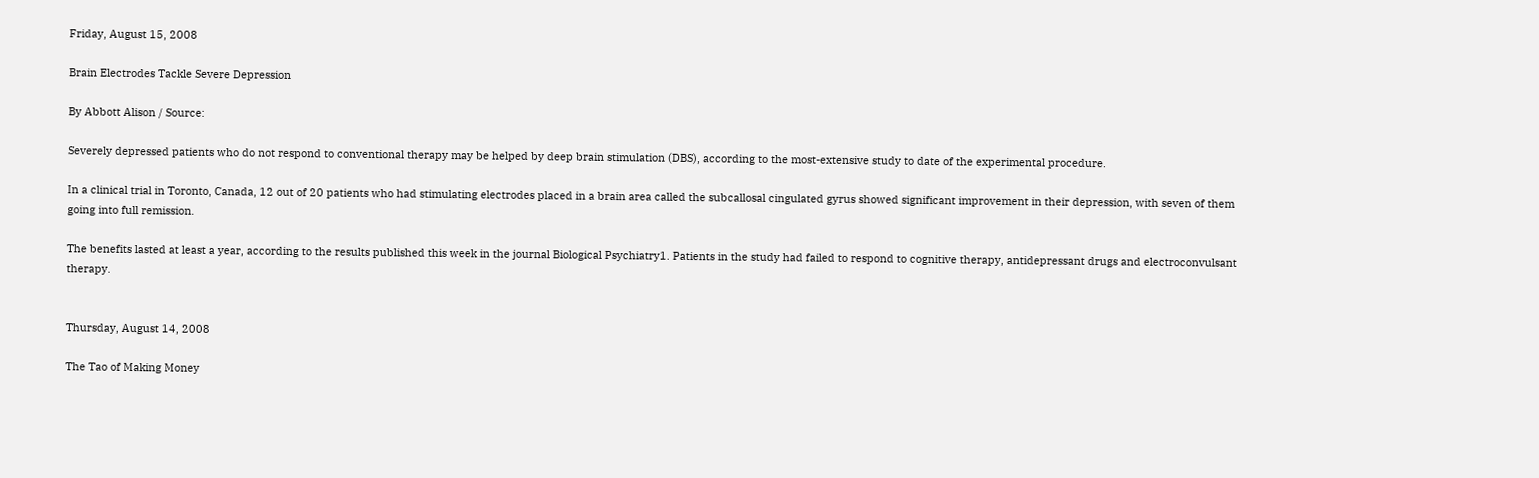Friday, August 15, 2008

Brain Electrodes Tackle Severe Depression

By Abbott Alison / Source:

Severely depressed patients who do not respond to conventional therapy may be helped by deep brain stimulation (DBS), according to the most-extensive study to date of the experimental procedure.

In a clinical trial in Toronto, Canada, 12 out of 20 patients who had stimulating electrodes placed in a brain area called the subcallosal cingulated gyrus showed significant improvement in their depression, with seven of them going into full remission.

The benefits lasted at least a year, according to the results published this week in the journal Biological Psychiatry1. Patients in the study had failed to respond to cognitive therapy, antidepressant drugs and electroconvulsant therapy.


Thursday, August 14, 2008

The Tao of Making Money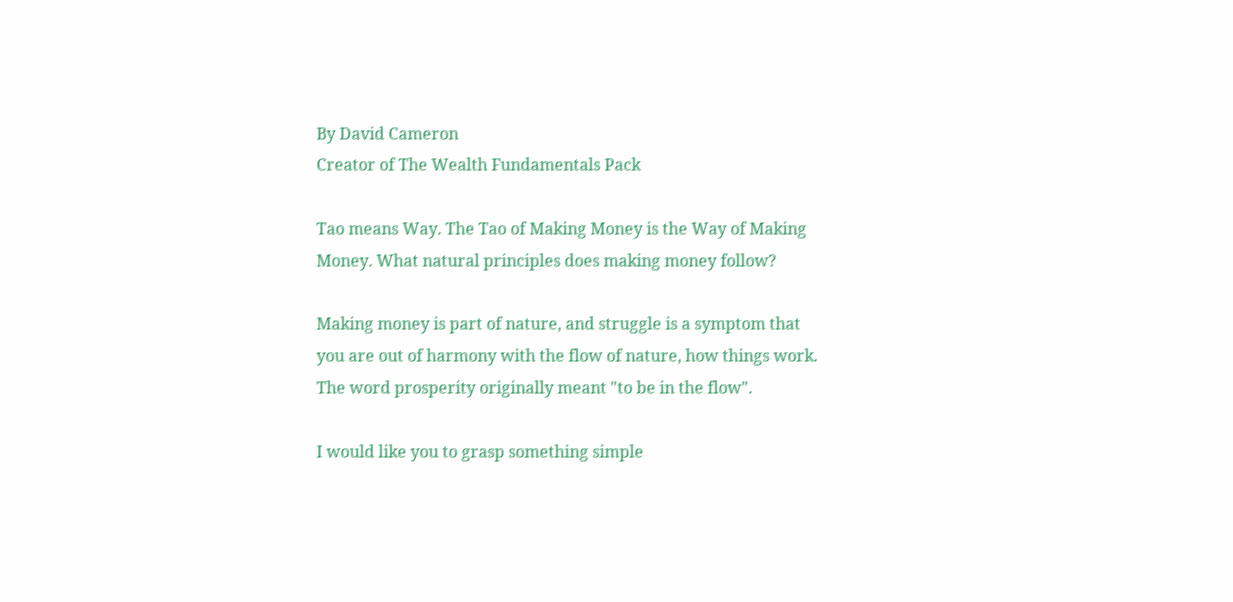By David Cameron
Creator of The Wealth Fundamentals Pack

Tao means Way. The Tao of Making Money is the Way of Making Money. What natural principles does making money follow?

Making money is part of nature, and struggle is a symptom that you are out of harmony with the flow of nature, how things work. The word prosperity originally meant "to be in the flow".

I would like you to grasp something simple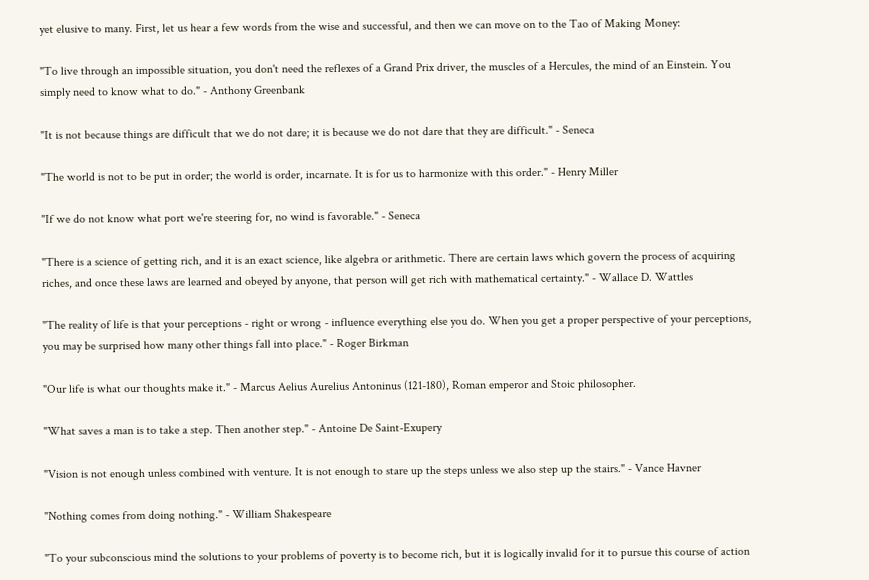yet elusive to many. First, let us hear a few words from the wise and successful, and then we can move on to the Tao of Making Money:

"To live through an impossible situation, you don't need the reflexes of a Grand Prix driver, the muscles of a Hercules, the mind of an Einstein. You simply need to know what to do." - Anthony Greenbank

"It is not because things are difficult that we do not dare; it is because we do not dare that they are difficult." - Seneca

"The world is not to be put in order; the world is order, incarnate. It is for us to harmonize with this order." - Henry Miller

"If we do not know what port we're steering for, no wind is favorable." - Seneca

"There is a science of getting rich, and it is an exact science, like algebra or arithmetic. There are certain laws which govern the process of acquiring riches, and once these laws are learned and obeyed by anyone, that person will get rich with mathematical certainty." - Wallace D. Wattles

"The reality of life is that your perceptions - right or wrong - influence everything else you do. When you get a proper perspective of your perceptions, you may be surprised how many other things fall into place." - Roger Birkman

"Our life is what our thoughts make it." - Marcus Aelius Aurelius Antoninus (121-180), Roman emperor and Stoic philosopher.

"What saves a man is to take a step. Then another step." - Antoine De Saint-Exupery

"Vision is not enough unless combined with venture. It is not enough to stare up the steps unless we also step up the stairs." - Vance Havner

"Nothing comes from doing nothing." - William Shakespeare

"To your subconscious mind the solutions to your problems of poverty is to become rich, but it is logically invalid for it to pursue this course of action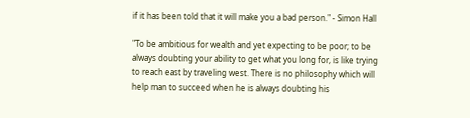if it has been told that it will make you a bad person." - Simon Hall

"To be ambitious for wealth and yet expecting to be poor; to be always doubting your ability to get what you long for, is like trying to reach east by traveling west. There is no philosophy which will help man to succeed when he is always doubting his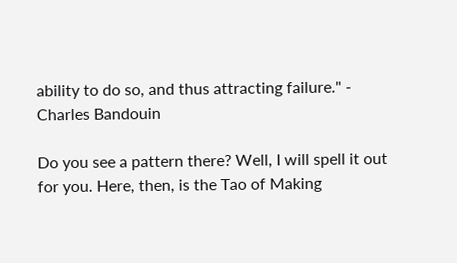ability to do so, and thus attracting failure." - Charles Bandouin

Do you see a pattern there? Well, I will spell it out for you. Here, then, is the Tao of Making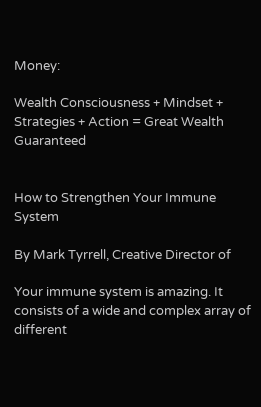Money:

Wealth Consciousness + Mindset + Strategies + Action = Great Wealth Guaranteed


How to Strengthen Your Immune System

By Mark Tyrrell, Creative Director of

Your immune system is amazing. It consists of a wide and complex array of different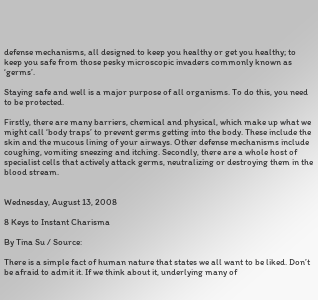defense mechanisms, all designed to keep you healthy or get you healthy; to keep you safe from those pesky microscopic invaders commonly known as ‘germs’.

Staying safe and well is a major purpose of all organisms. To do this, you need to be protected.

Firstly, there are many barriers, chemical and physical, which make up what we might call ‘body traps’ to prevent germs getting into the body. These include the skin and the mucous lining of your airways. Other defense mechanisms include coughing, vomiting sneezing and itching. Secondly, there are a whole host of specialist cells that actively attack germs, neutralizing or destroying them in the blood stream.


Wednesday, August 13, 2008

8 Keys to Instant Charisma

By Tina Su / Source:

There is a simple fact of human nature that states we all want to be liked. Don’t be afraid to admit it. If we think about it, underlying many of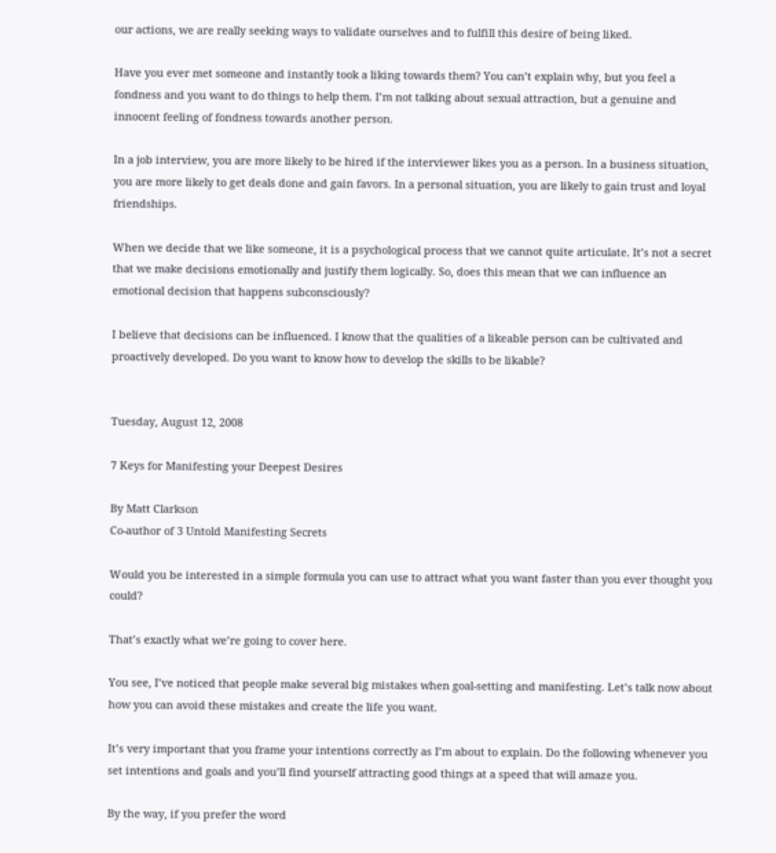our actions, we are really seeking ways to validate ourselves and to fulfill this desire of being liked.

Have you ever met someone and instantly took a liking towards them? You can’t explain why, but you feel a fondness and you want to do things to help them. I’m not talking about sexual attraction, but a genuine and innocent feeling of fondness towards another person.

In a job interview, you are more likely to be hired if the interviewer likes you as a person. In a business situation, you are more likely to get deals done and gain favors. In a personal situation, you are likely to gain trust and loyal friendships.

When we decide that we like someone, it is a psychological process that we cannot quite articulate. It’s not a secret that we make decisions emotionally and justify them logically. So, does this mean that we can influence an emotional decision that happens subconsciously?

I believe that decisions can be influenced. I know that the qualities of a likeable person can be cultivated and proactively developed. Do you want to know how to develop the skills to be likable?


Tuesday, August 12, 2008

7 Keys for Manifesting your Deepest Desires

By Matt Clarkson
Co-author of 3 Untold Manifesting Secrets

Would you be interested in a simple formula you can use to attract what you want faster than you ever thought you could?

That’s exactly what we’re going to cover here.

You see, I’ve noticed that people make several big mistakes when goal-setting and manifesting. Let’s talk now about how you can avoid these mistakes and create the life you want.

It’s very important that you frame your intentions correctly as I’m about to explain. Do the following whenever you set intentions and goals and you’ll find yourself attracting good things at a speed that will amaze you.

By the way, if you prefer the word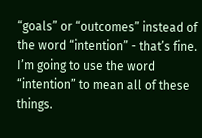“goals” or “outcomes” instead of the word “intention” - that’s fine. I’m going to use the word “intention” to mean all of these things.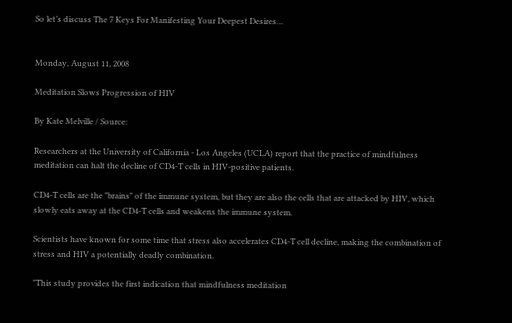So let’s discuss The 7 Keys For Manifesting Your Deepest Desires…


Monday, August 11, 2008

Meditation Slows Progression of HIV

By Kate Melville / Source:

Researchers at the University of California - Los Angeles (UCLA) report that the practice of mindfulness meditation can halt the decline of CD4-T cells in HIV-positive patients.

CD4-T cells are the "brains" of the immune system, but they are also the cells that are attacked by HIV, which slowly eats away at the CD4-T cells and weakens the immune system.

Scientists have known for some time that stress also accelerates CD4-T cell decline, making the combination of stress and HIV a potentially deadly combination.

"This study provides the first indication that mindfulness meditation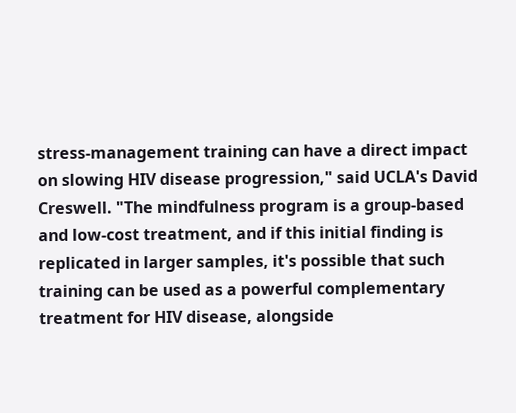stress-management training can have a direct impact on slowing HIV disease progression," said UCLA's David Creswell. "The mindfulness program is a group-based and low-cost treatment, and if this initial finding is replicated in larger samples, it's possible that such training can be used as a powerful complementary treatment for HIV disease, alongside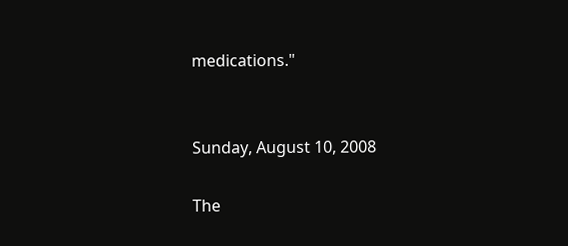medications."


Sunday, August 10, 2008

The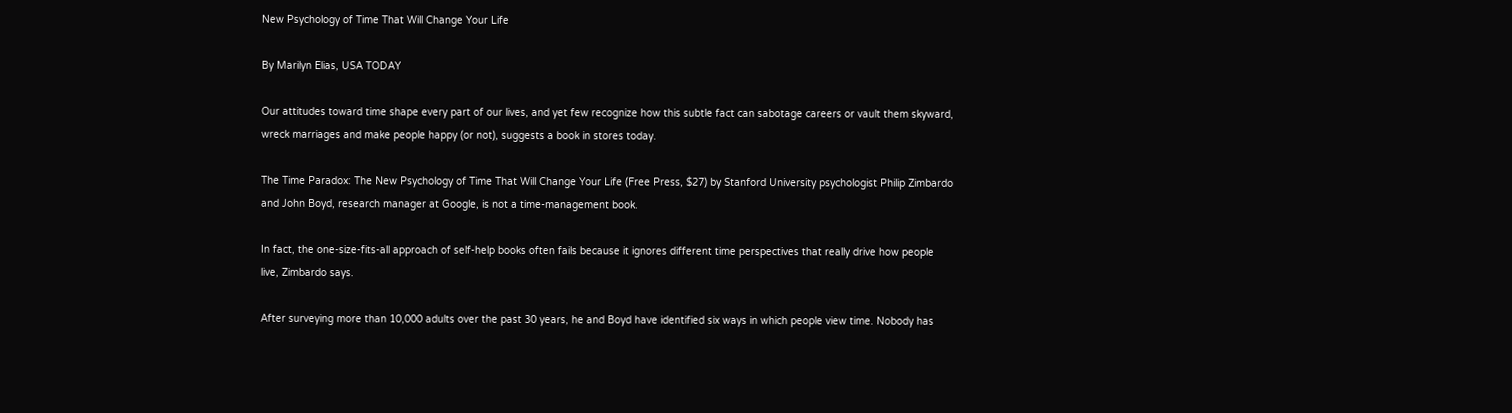New Psychology of Time That Will Change Your Life

By Marilyn Elias, USA TODAY

Our attitudes toward time shape every part of our lives, and yet few recognize how this subtle fact can sabotage careers or vault them skyward, wreck marriages and make people happy (or not), suggests a book in stores today.

The Time Paradox: The New Psychology of Time That Will Change Your Life (Free Press, $27) by Stanford University psychologist Philip Zimbardo and John Boyd, research manager at Google, is not a time-management book.

In fact, the one-size-fits-all approach of self-help books often fails because it ignores different time perspectives that really drive how people live, Zimbardo says.

After surveying more than 10,000 adults over the past 30 years, he and Boyd have identified six ways in which people view time. Nobody has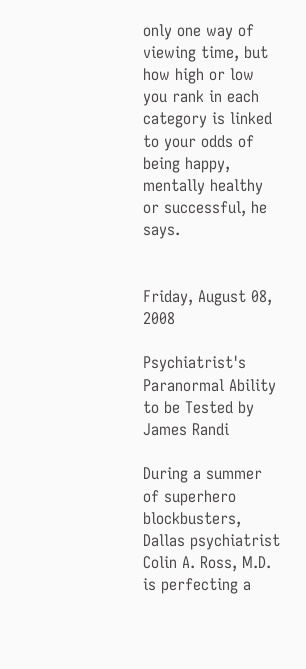only one way of viewing time, but how high or low you rank in each category is linked to your odds of being happy, mentally healthy or successful, he says.


Friday, August 08, 2008

Psychiatrist's Paranormal Ability to be Tested by James Randi

During a summer of superhero blockbusters, Dallas psychiatrist Colin A. Ross, M.D. is perfecting a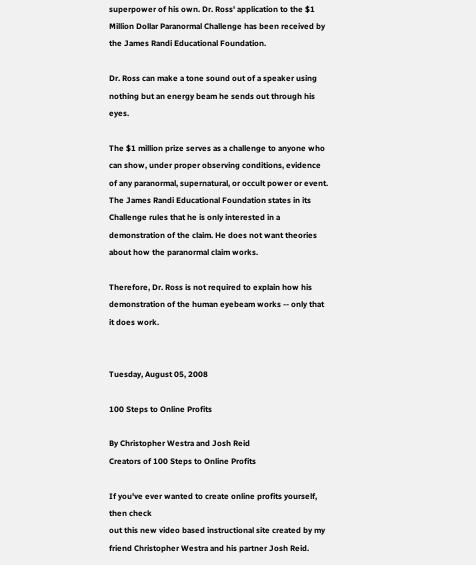superpower of his own. Dr. Ross' application to the $1 Million Dollar Paranormal Challenge has been received by the James Randi Educational Foundation.

Dr. Ross can make a tone sound out of a speaker using nothing but an energy beam he sends out through his eyes.

The $1 million prize serves as a challenge to anyone who can show, under proper observing conditions, evidence of any paranormal, supernatural, or occult power or event. The James Randi Educational Foundation states in its Challenge rules that he is only interested in a demonstration of the claim. He does not want theories about how the paranormal claim works.

Therefore, Dr. Ross is not required to explain how his demonstration of the human eyebeam works -- only that it does work.


Tuesday, August 05, 2008

100 Steps to Online Profits

By Christopher Westra and Josh Reid
Creators of 100 Steps to Online Profits

If you've ever wanted to create online profits yourself, then check
out this new video based instructional site created by my friend Christopher Westra and his partner Josh Reid.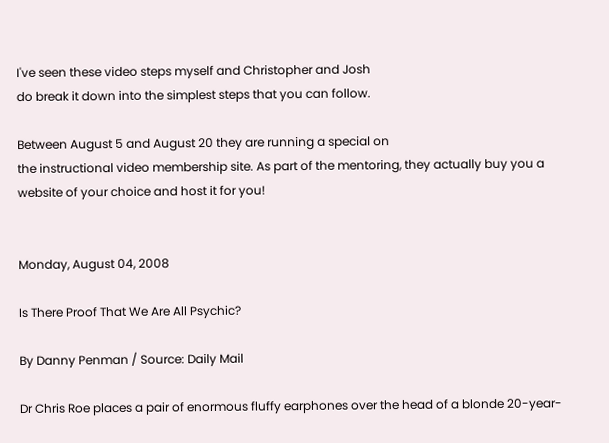I've seen these video steps myself and Christopher and Josh
do break it down into the simplest steps that you can follow.

Between August 5 and August 20 they are running a special on
the instructional video membership site. As part of the mentoring, they actually buy you a website of your choice and host it for you!


Monday, August 04, 2008

Is There Proof That We Are All Psychic?

By Danny Penman / Source: Daily Mail

Dr Chris Roe places a pair of enormous fluffy earphones over the head of a blonde 20-year-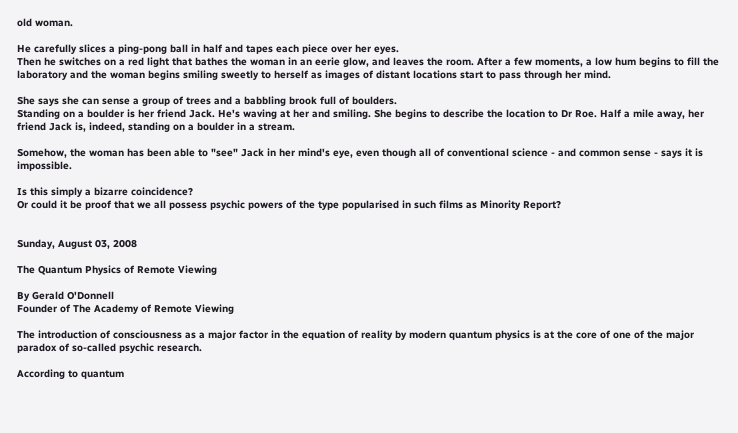old woman.

He carefully slices a ping-pong ball in half and tapes each piece over her eyes.
Then he switches on a red light that bathes the woman in an eerie glow, and leaves the room. After a few moments, a low hum begins to fill the laboratory and the woman begins smiling sweetly to herself as images of distant locations start to pass through her mind.

She says she can sense a group of trees and a babbling brook full of boulders.
Standing on a boulder is her friend Jack. He's waving at her and smiling. She begins to describe the location to Dr Roe. Half a mile away, her friend Jack is, indeed, standing on a boulder in a stream.

Somehow, the woman has been able to "see" Jack in her mind's eye, even though all of conventional science - and common sense - says it is impossible.

Is this simply a bizarre coincidence?
Or could it be proof that we all possess psychic powers of the type popularised in such films as Minority Report?


Sunday, August 03, 2008

The Quantum Physics of Remote Viewing

By Gerald O'Donnell
Founder of The Academy of Remote Viewing

The introduction of consciousness as a major factor in the equation of reality by modern quantum physics is at the core of one of the major paradox of so-called psychic research.

According to quantum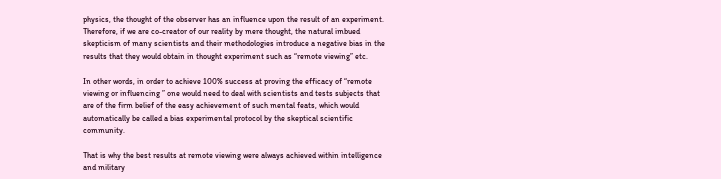physics, the thought of the observer has an influence upon the result of an experiment. Therefore, if we are co-creator of our reality by mere thought, the natural imbued skepticism of many scientists and their methodologies introduce a negative bias in the results that they would obtain in thought experiment such as “remote viewing” etc.

In other words, in order to achieve 100% success at proving the efficacy of “remote viewing or influencing ” one would need to deal with scientists and tests subjects that are of the firm belief of the easy achievement of such mental feats, which would automatically be called a bias experimental protocol by the skeptical scientific community.

That is why the best results at remote viewing were always achieved within intelligence and military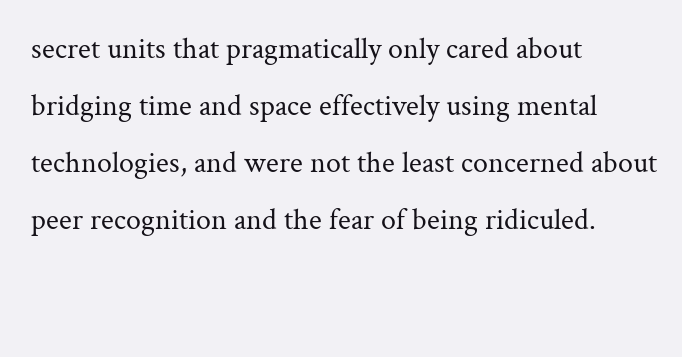secret units that pragmatically only cared about bridging time and space effectively using mental technologies, and were not the least concerned about peer recognition and the fear of being ridiculed.